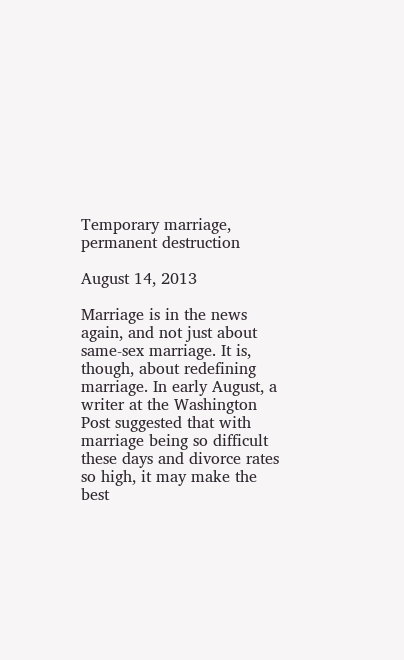Temporary marriage, permanent destruction

August 14, 2013

Marriage is in the news again, and not just about same-sex marriage. It is, though, about redefining marriage. In early August, a writer at the Washington Post suggested that with marriage being so difficult these days and divorce rates so high, it may make the best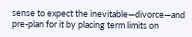sense to expect the inevitable—divorce—and pre-plan for it by placing term limits on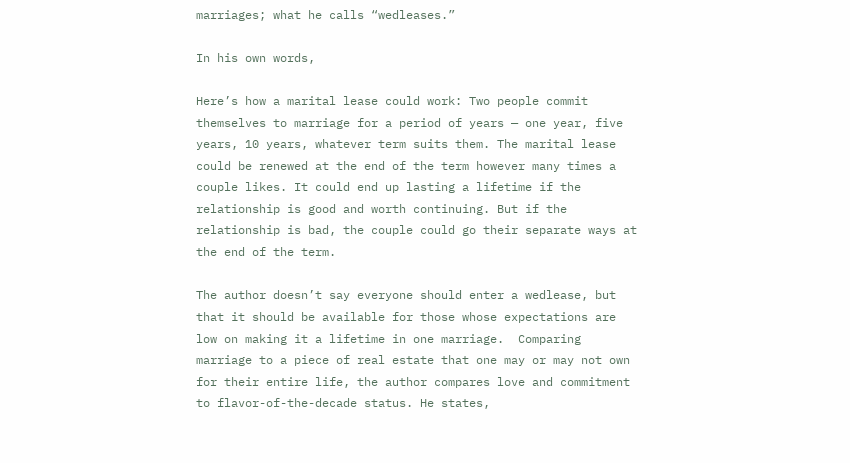marriages; what he calls “wedleases.”

In his own words,

Here’s how a marital lease could work: Two people commit themselves to marriage for a period of years — one year, five years, 10 years, whatever term suits them. The marital lease could be renewed at the end of the term however many times a couple likes. It could end up lasting a lifetime if the relationship is good and worth continuing. But if the relationship is bad, the couple could go their separate ways at the end of the term.

The author doesn’t say everyone should enter a wedlease, but that it should be available for those whose expectations are low on making it a lifetime in one marriage.  Comparing marriage to a piece of real estate that one may or may not own for their entire life, the author compares love and commitment to flavor-of-the-decade status. He states,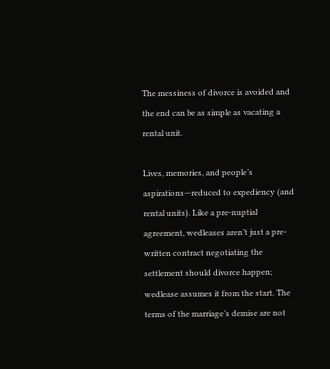The messiness of divorce is avoided and the end can be as simple as vacating a rental unit.

Lives, memories, and people’s aspirations—reduced to expediency (and rental units). Like a pre-nuptial agreement, wedleases aren’t just a pre-written contract negotiating the settlement should divorce happen; wedlease assumes it from the start. The terms of the marriage’s demise are not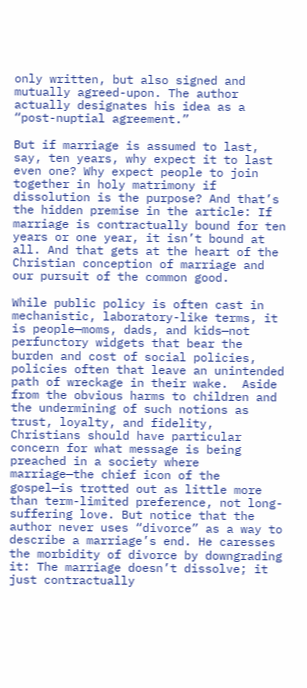only written, but also signed and mutually agreed-upon. The author actually designates his idea as a “post-nuptial agreement.”

But if marriage is assumed to last, say, ten years, why expect it to last even one? Why expect people to join together in holy matrimony if dissolution is the purpose? And that’s the hidden premise in the article: If marriage is contractually bound for ten years or one year, it isn’t bound at all. And that gets at the heart of the Christian conception of marriage and our pursuit of the common good.

While public policy is often cast in mechanistic, laboratory-like terms, it is people—moms, dads, and kids—not perfunctory widgets that bear the burden and cost of social policies, policies often that leave an unintended path of wreckage in their wake.  Aside from the obvious harms to children and the undermining of such notions as trust, loyalty, and fidelity, Christians should have particular concern for what message is being preached in a society where marriage—the chief icon of the gospel—is trotted out as little more than term-limited preference, not long-suffering love. But notice that the author never uses “divorce” as a way to describe a marriage’s end. He caresses the morbidity of divorce by downgrading it: The marriage doesn’t dissolve; it just contractually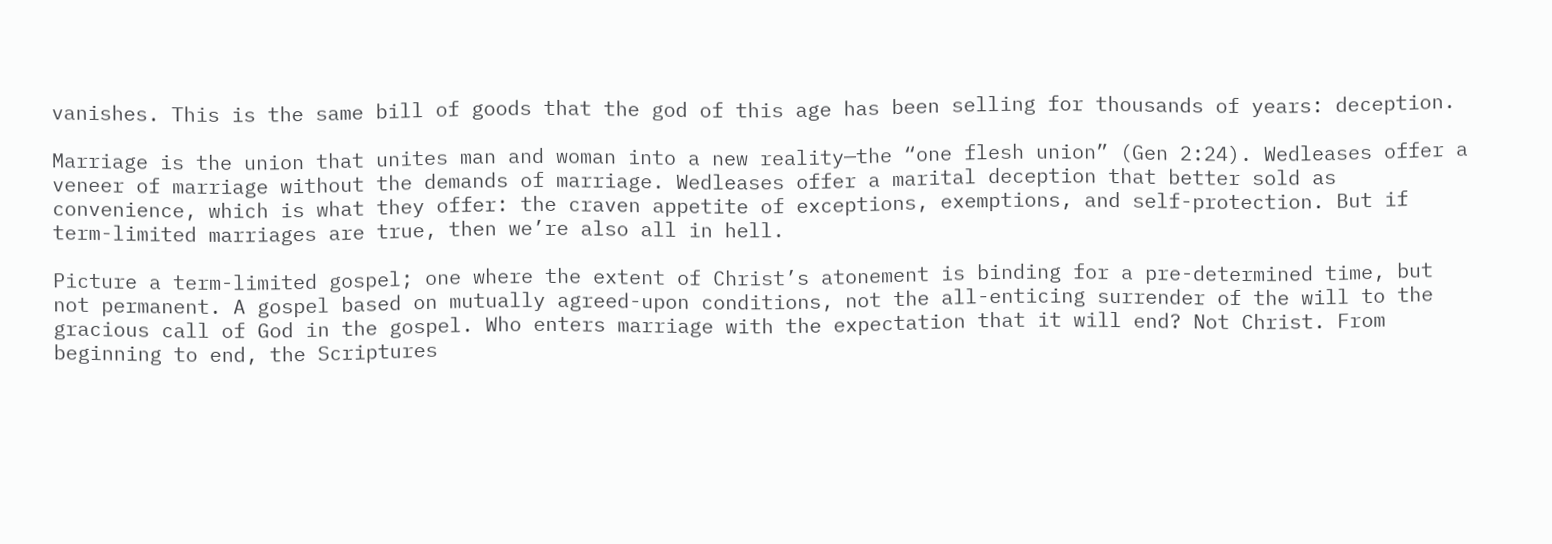vanishes. This is the same bill of goods that the god of this age has been selling for thousands of years: deception.

Marriage is the union that unites man and woman into a new reality—the “one flesh union” (Gen 2:24). Wedleases offer a veneer of marriage without the demands of marriage. Wedleases offer a marital deception that better sold as convenience, which is what they offer: the craven appetite of exceptions, exemptions, and self-protection. But if term-limited marriages are true, then we’re also all in hell.

Picture a term-limited gospel; one where the extent of Christ’s atonement is binding for a pre-determined time, but not permanent. A gospel based on mutually agreed-upon conditions, not the all-enticing surrender of the will to the gracious call of God in the gospel. Who enters marriage with the expectation that it will end? Not Christ. From beginning to end, the Scriptures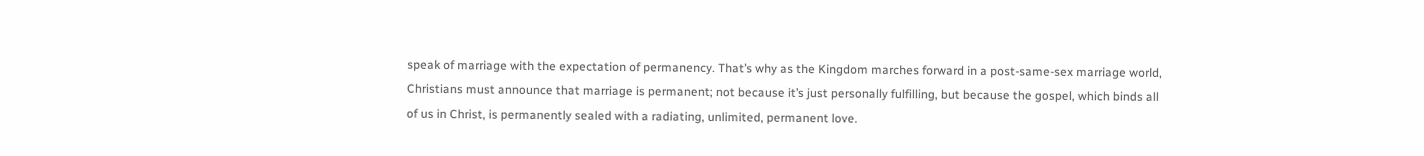speak of marriage with the expectation of permanency. That’s why as the Kingdom marches forward in a post-same-sex marriage world, Christians must announce that marriage is permanent; not because it’s just personally fulfilling, but because the gospel, which binds all of us in Christ, is permanently sealed with a radiating, unlimited, permanent love.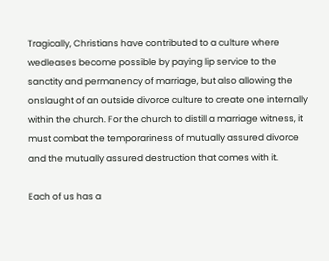Tragically, Christians have contributed to a culture where wedleases become possible by paying lip service to the sanctity and permanency of marriage, but also allowing the onslaught of an outside divorce culture to create one internally within the church. For the church to distill a marriage witness, it must combat the temporariness of mutually assured divorce and the mutually assured destruction that comes with it.

Each of us has a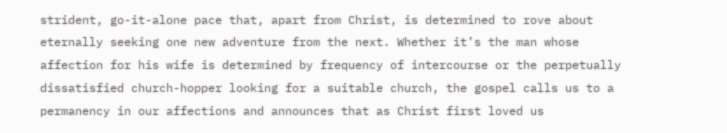strident, go-it-alone pace that, apart from Christ, is determined to rove about eternally seeking one new adventure from the next. Whether it’s the man whose affection for his wife is determined by frequency of intercourse or the perpetually dissatisfied church-hopper looking for a suitable church, the gospel calls us to a permanency in our affections and announces that as Christ first loved us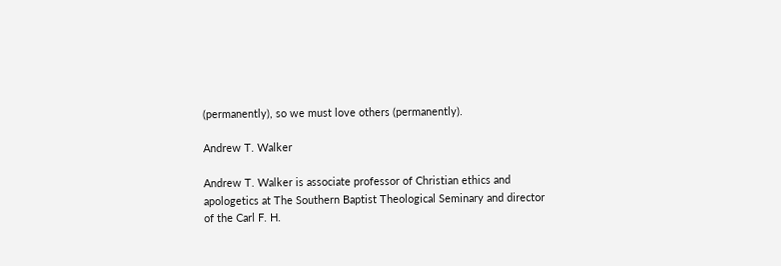(permanently), so we must love others (permanently).

Andrew T. Walker

Andrew T. Walker is associate professor of Christian ethics and apologetics at The Southern Baptist Theological Seminary and director of the Carl F. H.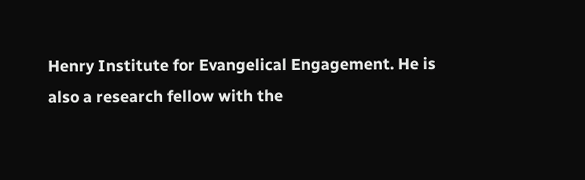Henry Institute for Evangelical Engagement. He is also a research fellow with the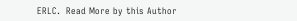ERLC.  Read More by this Author